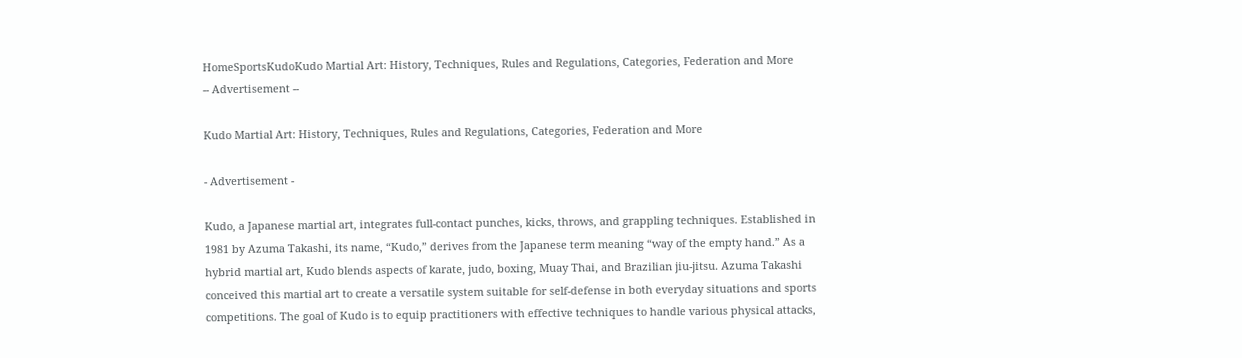HomeSportsKudoKudo Martial Art: History, Techniques, Rules and Regulations, Categories, Federation and More
-- Advertisement --

Kudo Martial Art: History, Techniques, Rules and Regulations, Categories, Federation and More

- Advertisement -

Kudo, a Japanese martial art, integrates full-contact punches, kicks, throws, and grappling techniques. Established in 1981 by Azuma Takashi, its name, “Kudo,” derives from the Japanese term meaning “way of the empty hand.” As a hybrid martial art, Kudo blends aspects of karate, judo, boxing, Muay Thai, and Brazilian jiu-jitsu. Azuma Takashi conceived this martial art to create a versatile system suitable for self-defense in both everyday situations and sports competitions. The goal of Kudo is to equip practitioners with effective techniques to handle various physical attacks,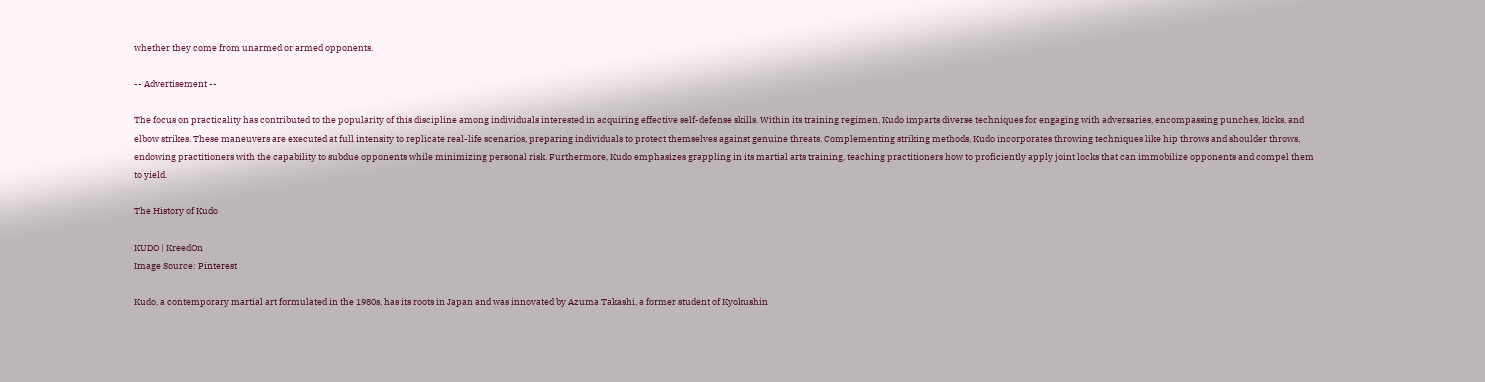whether they come from unarmed or armed opponents.

-- Advertisement --

The focus on practicality has contributed to the popularity of this discipline among individuals interested in acquiring effective self-defense skills. Within its training regimen, Kudo imparts diverse techniques for engaging with adversaries, encompassing punches, kicks, and elbow strikes. These maneuvers are executed at full intensity to replicate real-life scenarios, preparing individuals to protect themselves against genuine threats. Complementing striking methods, Kudo incorporates throwing techniques like hip throws and shoulder throws, endowing practitioners with the capability to subdue opponents while minimizing personal risk. Furthermore, Kudo emphasizes grappling in its martial arts training, teaching practitioners how to proficiently apply joint locks that can immobilize opponents and compel them to yield.

The History of Kudo

KUDO | KreedOn
Image Source: Pinterest

Kudo, a contemporary martial art formulated in the 1980s, has its roots in Japan and was innovated by Azuma Takashi, a former student of Kyokushin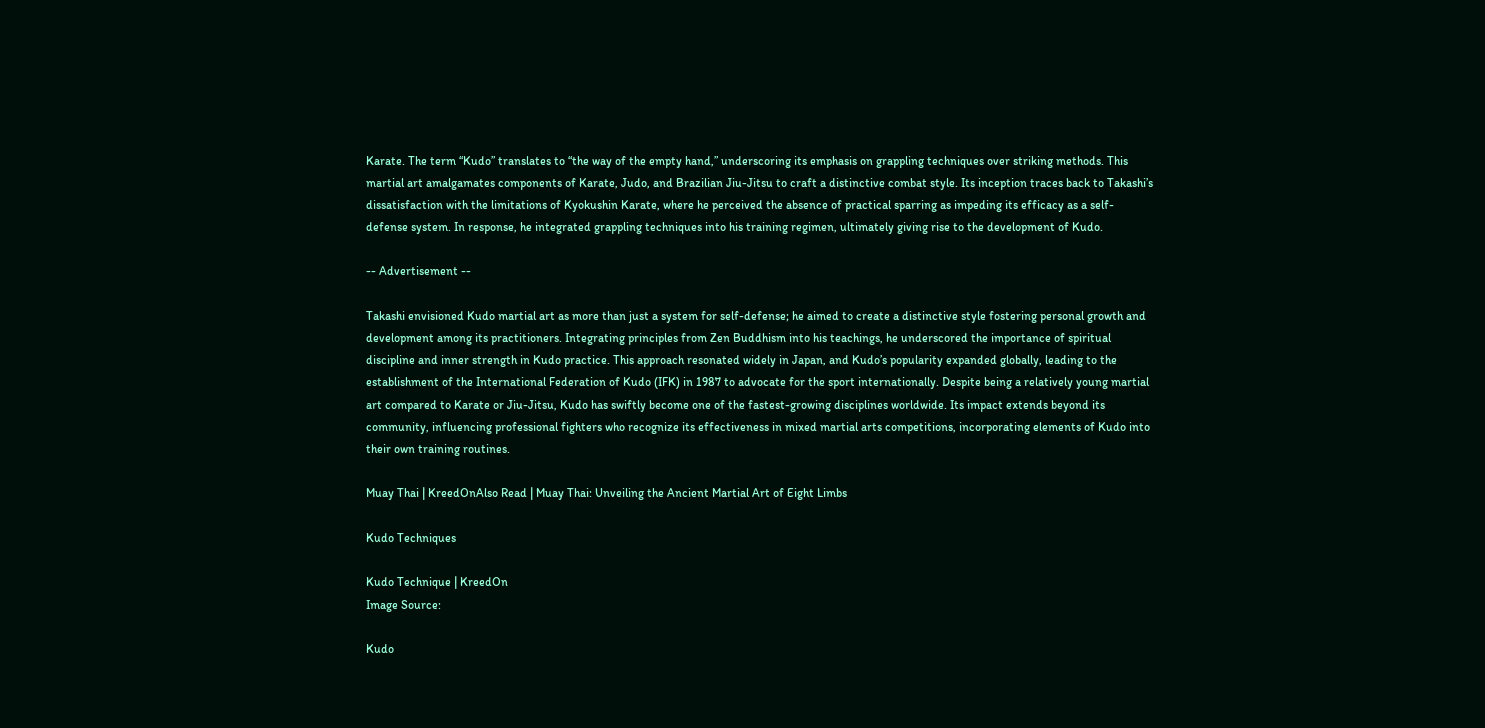Karate. The term “Kudo” translates to “the way of the empty hand,” underscoring its emphasis on grappling techniques over striking methods. This martial art amalgamates components of Karate, Judo, and Brazilian Jiu-Jitsu to craft a distinctive combat style. Its inception traces back to Takashi’s dissatisfaction with the limitations of Kyokushin Karate, where he perceived the absence of practical sparring as impeding its efficacy as a self-defense system. In response, he integrated grappling techniques into his training regimen, ultimately giving rise to the development of Kudo.

-- Advertisement --

Takashi envisioned Kudo martial art as more than just a system for self-defense; he aimed to create a distinctive style fostering personal growth and development among its practitioners. Integrating principles from Zen Buddhism into his teachings, he underscored the importance of spiritual discipline and inner strength in Kudo practice. This approach resonated widely in Japan, and Kudo’s popularity expanded globally, leading to the establishment of the International Federation of Kudo (IFK) in 1987 to advocate for the sport internationally. Despite being a relatively young martial art compared to Karate or Jiu-Jitsu, Kudo has swiftly become one of the fastest-growing disciplines worldwide. Its impact extends beyond its community, influencing professional fighters who recognize its effectiveness in mixed martial arts competitions, incorporating elements of Kudo into their own training routines.

Muay Thai | KreedOnAlso Read | Muay Thai: Unveiling the Ancient Martial Art of Eight Limbs

Kudo Techniques

Kudo Technique | KreedOn
Image Source:

Kudo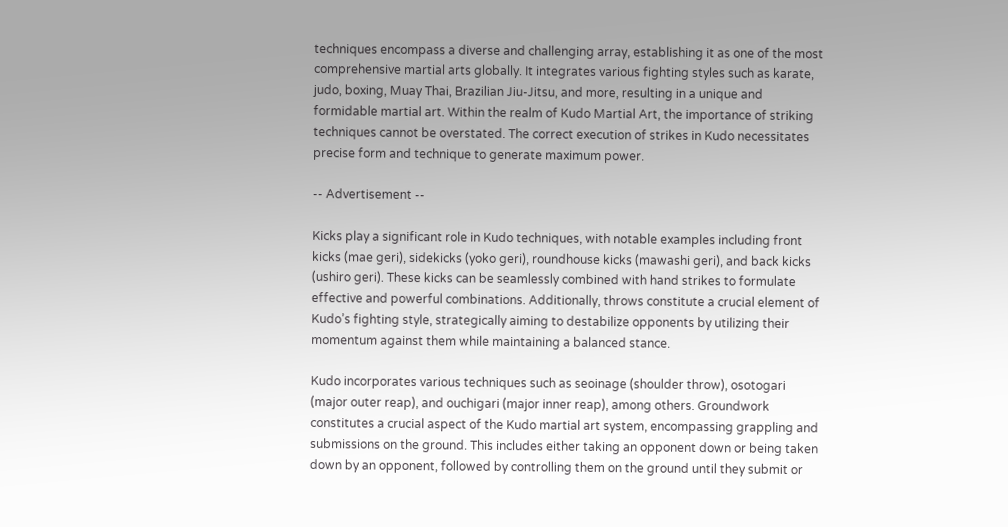techniques encompass a diverse and challenging array, establishing it as one of the most comprehensive martial arts globally. It integrates various fighting styles such as karate, judo, boxing, Muay Thai, Brazilian Jiu-Jitsu, and more, resulting in a unique and formidable martial art. Within the realm of Kudo Martial Art, the importance of striking techniques cannot be overstated. The correct execution of strikes in Kudo necessitates precise form and technique to generate maximum power.

-- Advertisement --

Kicks play a significant role in Kudo techniques, with notable examples including front kicks (mae geri), sidekicks (yoko geri), roundhouse kicks (mawashi geri), and back kicks (ushiro geri). These kicks can be seamlessly combined with hand strikes to formulate effective and powerful combinations. Additionally, throws constitute a crucial element of Kudo’s fighting style, strategically aiming to destabilize opponents by utilizing their momentum against them while maintaining a balanced stance.

Kudo incorporates various techniques such as seoinage (shoulder throw), osotogari (major outer reap), and ouchigari (major inner reap), among others. Groundwork constitutes a crucial aspect of the Kudo martial art system, encompassing grappling and submissions on the ground. This includes either taking an opponent down or being taken down by an opponent, followed by controlling them on the ground until they submit or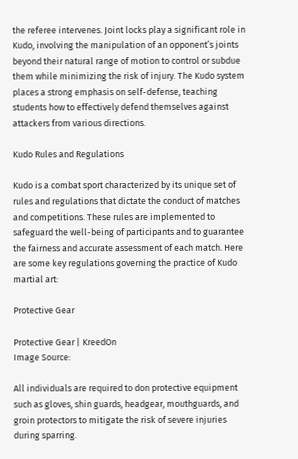the referee intervenes. Joint locks play a significant role in Kudo, involving the manipulation of an opponent’s joints beyond their natural range of motion to control or subdue them while minimizing the risk of injury. The Kudo system places a strong emphasis on self-defense, teaching students how to effectively defend themselves against attackers from various directions.

Kudo Rules and Regulations

Kudo is a combat sport characterized by its unique set of rules and regulations that dictate the conduct of matches and competitions. These rules are implemented to safeguard the well-being of participants and to guarantee the fairness and accurate assessment of each match. Here are some key regulations governing the practice of Kudo martial art:

Protective Gear

Protective Gear | KreedOn
Image Source:

All individuals are required to don protective equipment such as gloves, shin guards, headgear, mouthguards, and groin protectors to mitigate the risk of severe injuries during sparring.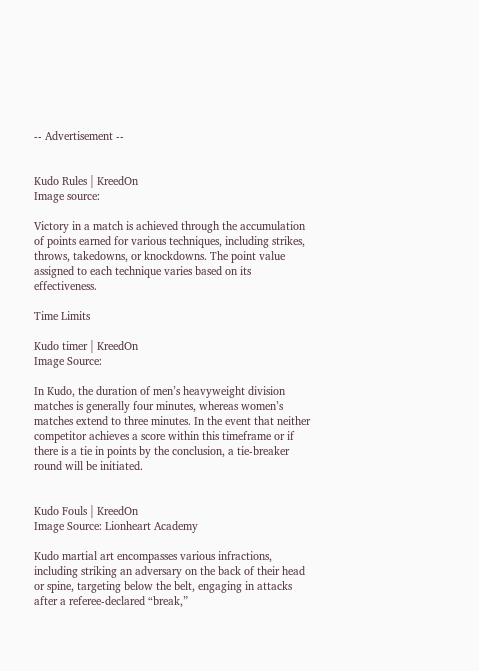-- Advertisement --


Kudo Rules | KreedOn
Image source:

Victory in a match is achieved through the accumulation of points earned for various techniques, including strikes, throws, takedowns, or knockdowns. The point value assigned to each technique varies based on its effectiveness.

Time Limits

Kudo timer | KreedOn
Image Source:

In Kudo, the duration of men’s heavyweight division matches is generally four minutes, whereas women’s matches extend to three minutes. In the event that neither competitor achieves a score within this timeframe or if there is a tie in points by the conclusion, a tie-breaker round will be initiated.


Kudo Fouls | KreedOn
Image Source: Lionheart Academy

Kudo martial art encompasses various infractions, including striking an adversary on the back of their head or spine, targeting below the belt, engaging in attacks after a referee-declared “break,”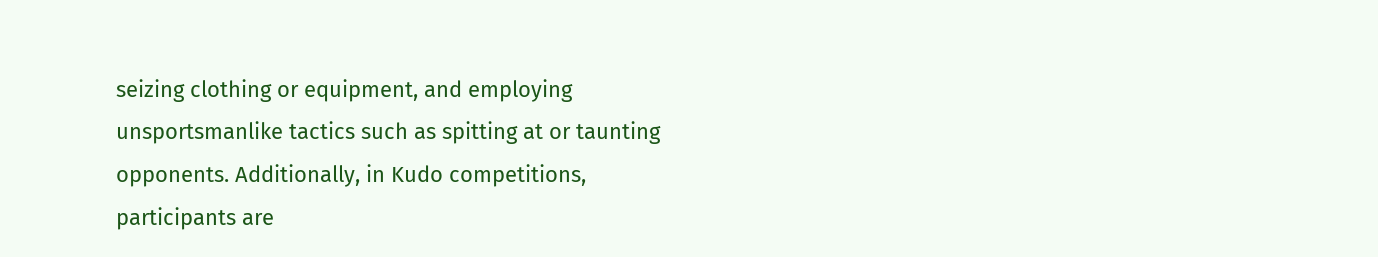seizing clothing or equipment, and employing unsportsmanlike tactics such as spitting at or taunting opponents. Additionally, in Kudo competitions, participants are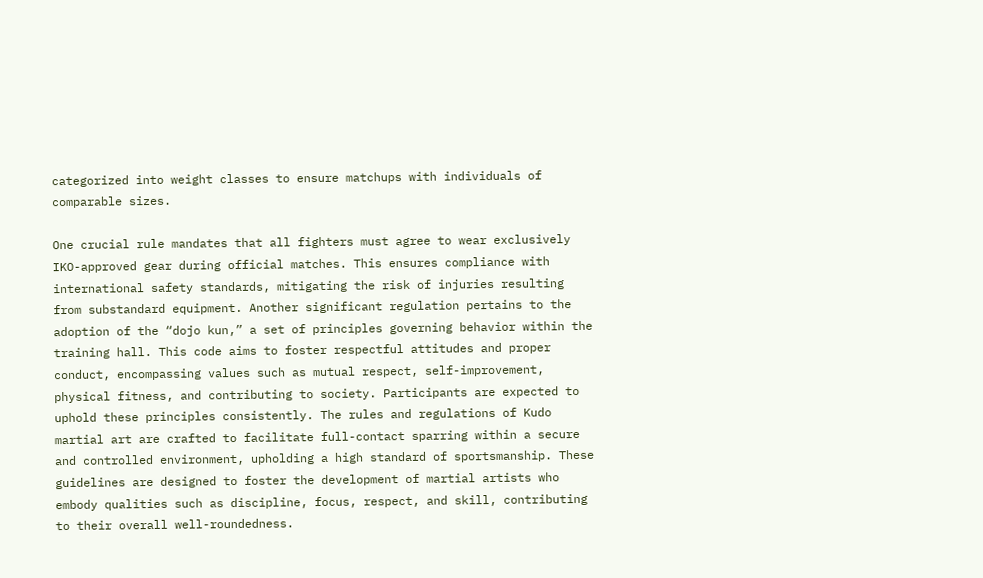categorized into weight classes to ensure matchups with individuals of comparable sizes.

One crucial rule mandates that all fighters must agree to wear exclusively IKO-approved gear during official matches. This ensures compliance with international safety standards, mitigating the risk of injuries resulting from substandard equipment. Another significant regulation pertains to the adoption of the “dojo kun,” a set of principles governing behavior within the training hall. This code aims to foster respectful attitudes and proper conduct, encompassing values such as mutual respect, self-improvement, physical fitness, and contributing to society. Participants are expected to uphold these principles consistently. The rules and regulations of Kudo martial art are crafted to facilitate full-contact sparring within a secure and controlled environment, upholding a high standard of sportsmanship. These guidelines are designed to foster the development of martial artists who embody qualities such as discipline, focus, respect, and skill, contributing to their overall well-roundedness.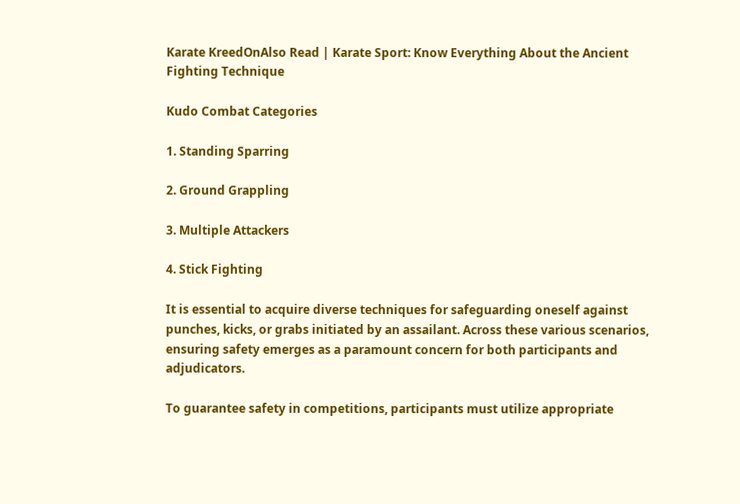Karate KreedOnAlso Read | Karate Sport: Know Everything About the Ancient Fighting Technique

Kudo Combat Categories

1. Standing Sparring

2. Ground Grappling

3. Multiple Attackers

4. Stick Fighting

It is essential to acquire diverse techniques for safeguarding oneself against punches, kicks, or grabs initiated by an assailant. Across these various scenarios, ensuring safety emerges as a paramount concern for both participants and adjudicators.

To guarantee safety in competitions, participants must utilize appropriate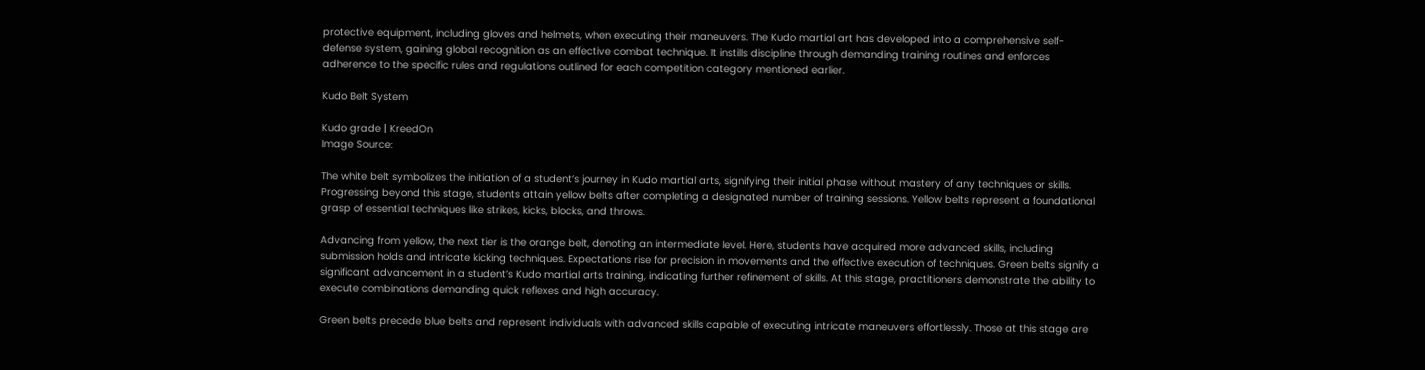protective equipment, including gloves and helmets, when executing their maneuvers. The Kudo martial art has developed into a comprehensive self-defense system, gaining global recognition as an effective combat technique. It instills discipline through demanding training routines and enforces adherence to the specific rules and regulations outlined for each competition category mentioned earlier.

Kudo Belt System

Kudo grade | KreedOn
Image Source:

The white belt symbolizes the initiation of a student’s journey in Kudo martial arts, signifying their initial phase without mastery of any techniques or skills. Progressing beyond this stage, students attain yellow belts after completing a designated number of training sessions. Yellow belts represent a foundational grasp of essential techniques like strikes, kicks, blocks, and throws.

Advancing from yellow, the next tier is the orange belt, denoting an intermediate level. Here, students have acquired more advanced skills, including submission holds and intricate kicking techniques. Expectations rise for precision in movements and the effective execution of techniques. Green belts signify a significant advancement in a student’s Kudo martial arts training, indicating further refinement of skills. At this stage, practitioners demonstrate the ability to execute combinations demanding quick reflexes and high accuracy.

Green belts precede blue belts and represent individuals with advanced skills capable of executing intricate maneuvers effortlessly. Those at this stage are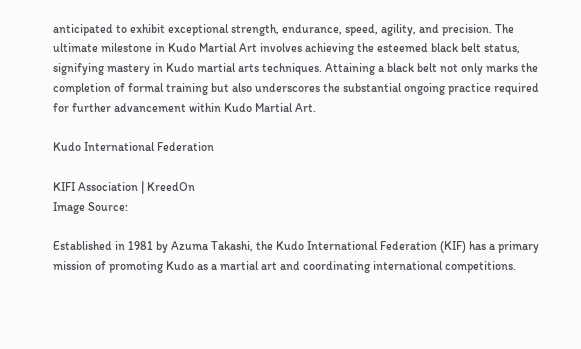anticipated to exhibit exceptional strength, endurance, speed, agility, and precision. The ultimate milestone in Kudo Martial Art involves achieving the esteemed black belt status, signifying mastery in Kudo martial arts techniques. Attaining a black belt not only marks the completion of formal training but also underscores the substantial ongoing practice required for further advancement within Kudo Martial Art.

Kudo International Federation

KIFI Association | KreedOn
Image Source:

Established in 1981 by Azuma Takashi, the Kudo International Federation (KIF) has a primary mission of promoting Kudo as a martial art and coordinating international competitions.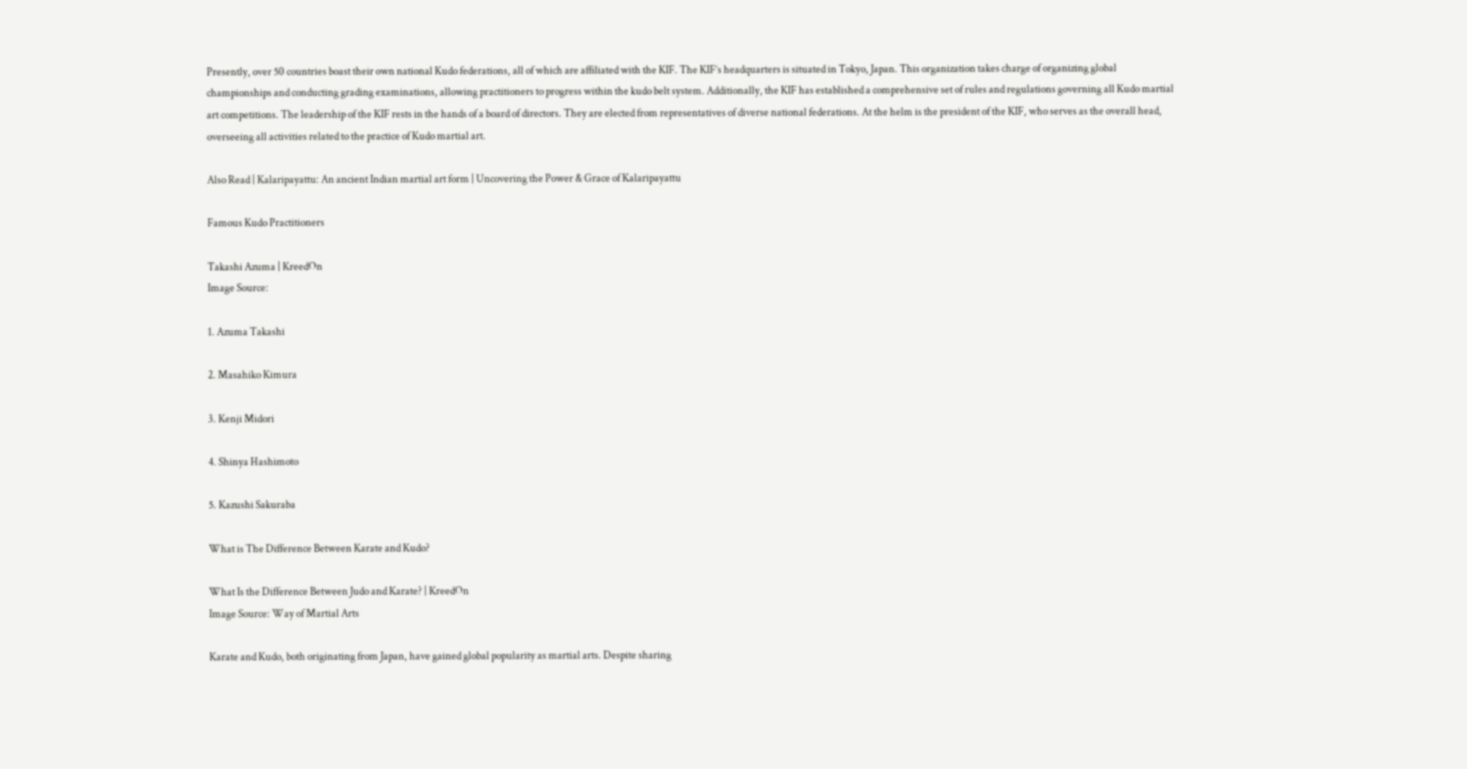Presently, over 50 countries boast their own national Kudo federations, all of which are affiliated with the KIF. The KIF’s headquarters is situated in Tokyo, Japan. This organization takes charge of organizing global championships and conducting grading examinations, allowing practitioners to progress within the kudo belt system. Additionally, the KIF has established a comprehensive set of rules and regulations governing all Kudo martial art competitions. The leadership of the KIF rests in the hands of a board of directors. They are elected from representatives of diverse national federations. At the helm is the president of the KIF, who serves as the overall head, overseeing all activities related to the practice of Kudo martial art.

Also Read | Kalaripayattu: An ancient Indian martial art form | Uncovering the Power & Grace of Kalaripayattu

Famous Kudo Practitioners

Takashi Azuma | KreedOn
Image Source:

1. Azuma Takashi

2. Masahiko Kimura

3. Kenji Midori

4. Shinya Hashimoto

5. Kazushi Sakuraba

What is The Difference Between Karate and Kudo?

What Is the Difference Between Judo and Karate? | KreedOn
Image Source: Way of Martial Arts

Karate and Kudo, both originating from Japan, have gained global popularity as martial arts. Despite sharing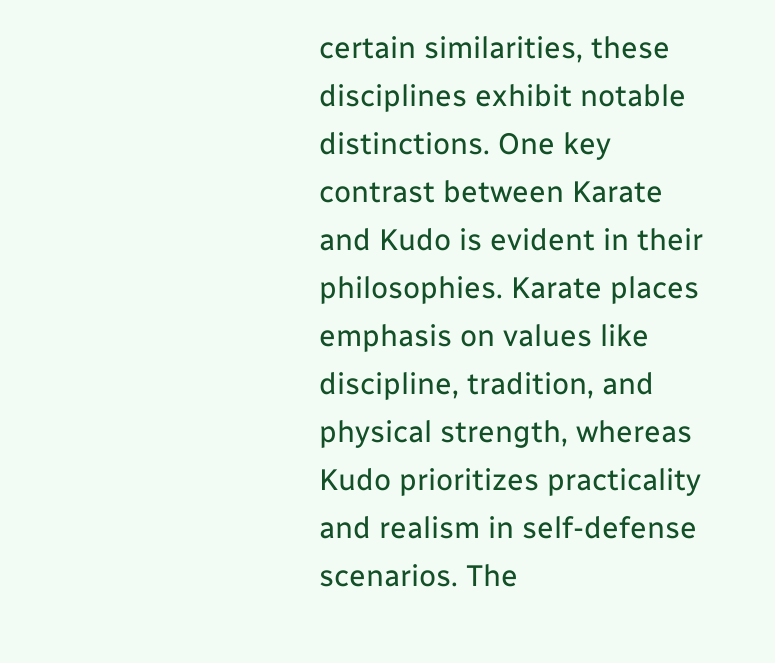certain similarities, these disciplines exhibit notable distinctions. One key contrast between Karate and Kudo is evident in their philosophies. Karate places emphasis on values like discipline, tradition, and physical strength, whereas Kudo prioritizes practicality and realism in self-defense scenarios. The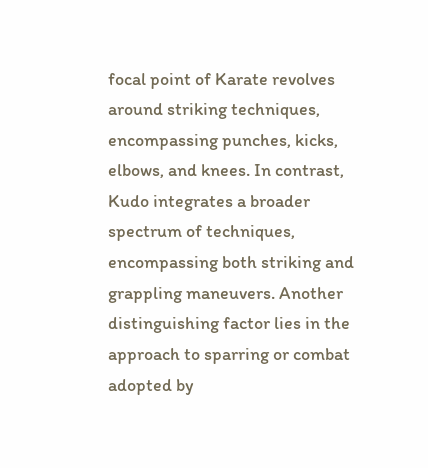focal point of Karate revolves around striking techniques, encompassing punches, kicks, elbows, and knees. In contrast, Kudo integrates a broader spectrum of techniques, encompassing both striking and grappling maneuvers. Another distinguishing factor lies in the approach to sparring or combat adopted by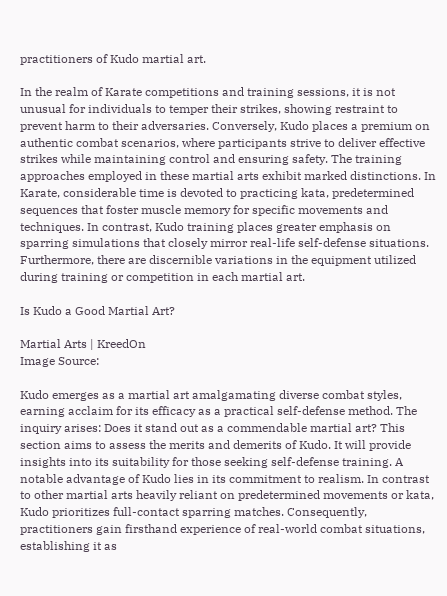practitioners of Kudo martial art.

In the realm of Karate competitions and training sessions, it is not unusual for individuals to temper their strikes, showing restraint to prevent harm to their adversaries. Conversely, Kudo places a premium on authentic combat scenarios, where participants strive to deliver effective strikes while maintaining control and ensuring safety. The training approaches employed in these martial arts exhibit marked distinctions. In Karate, considerable time is devoted to practicing kata, predetermined sequences that foster muscle memory for specific movements and techniques. In contrast, Kudo training places greater emphasis on sparring simulations that closely mirror real-life self-defense situations. Furthermore, there are discernible variations in the equipment utilized during training or competition in each martial art.

Is Kudo a Good Martial Art?

Martial Arts | KreedOn
Image Source:

Kudo emerges as a martial art amalgamating diverse combat styles, earning acclaim for its efficacy as a practical self-defense method. The inquiry arises: Does it stand out as a commendable martial art? This section aims to assess the merits and demerits of Kudo. It will provide insights into its suitability for those seeking self-defense training. A notable advantage of Kudo lies in its commitment to realism. In contrast to other martial arts heavily reliant on predetermined movements or kata, Kudo prioritizes full-contact sparring matches. Consequently, practitioners gain firsthand experience of real-world combat situations, establishing it as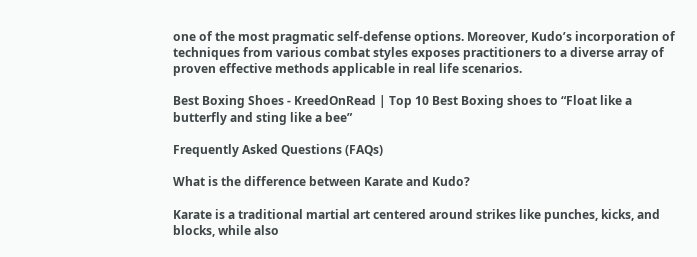one of the most pragmatic self-defense options. Moreover, Kudo’s incorporation of techniques from various combat styles exposes practitioners to a diverse array of proven effective methods applicable in real life scenarios.

Best Boxing Shoes - KreedOnRead | Top 10 Best Boxing shoes to “Float like a butterfly and sting like a bee”

Frequently Asked Questions (FAQs)

What is the difference between Karate and Kudo?

Karate is a traditional martial art centered around strikes like punches, kicks, and blocks, while also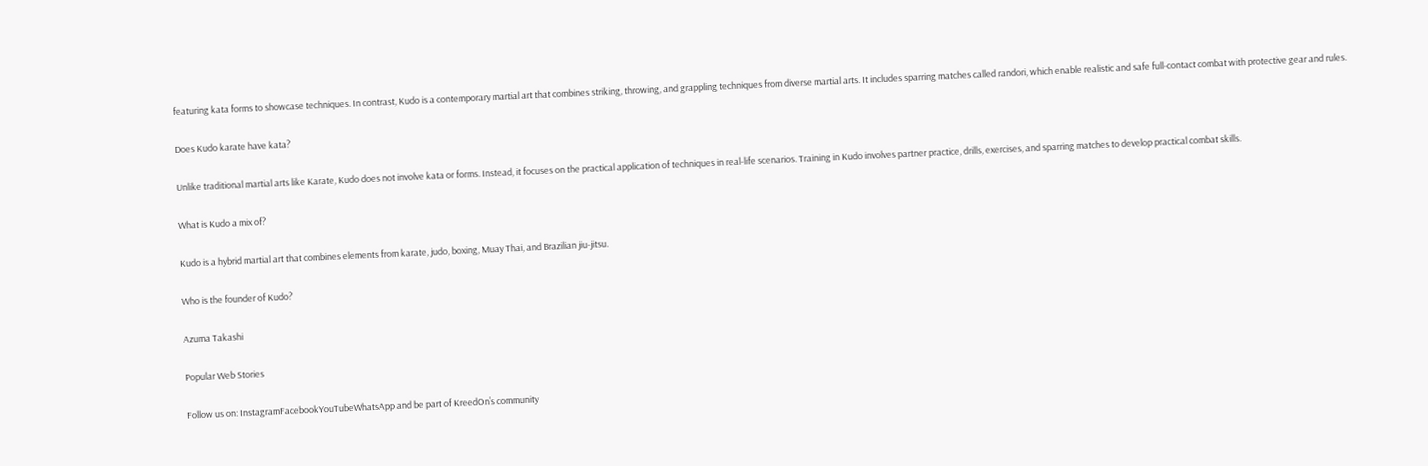featuring kata forms to showcase techniques. In contrast, Kudo is a contemporary martial art that combines striking, throwing, and grappling techniques from diverse martial arts. It includes sparring matches called randori, which enable realistic and safe full-contact combat with protective gear and rules.

Does Kudo karate have kata?

Unlike traditional martial arts like Karate, Kudo does not involve kata or forms. Instead, it focuses on the practical application of techniques in real-life scenarios. Training in Kudo involves partner practice, drills, exercises, and sparring matches to develop practical combat skills.

What is Kudo a mix of?

Kudo is a hybrid martial art that combines elements from karate, judo, boxing, Muay Thai, and Brazilian jiu-jitsu.

Who is the founder of Kudo?

Azuma Takashi

Popular Web Stories

Follow us on: InstagramFacebookYouTubeWhatsApp and be part of KreedOn’s community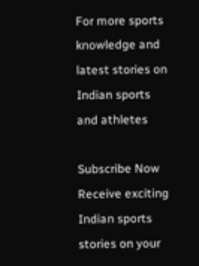For more sports knowledge and latest stories on Indian sports and athletes

Subscribe Now Receive exciting Indian sports stories on your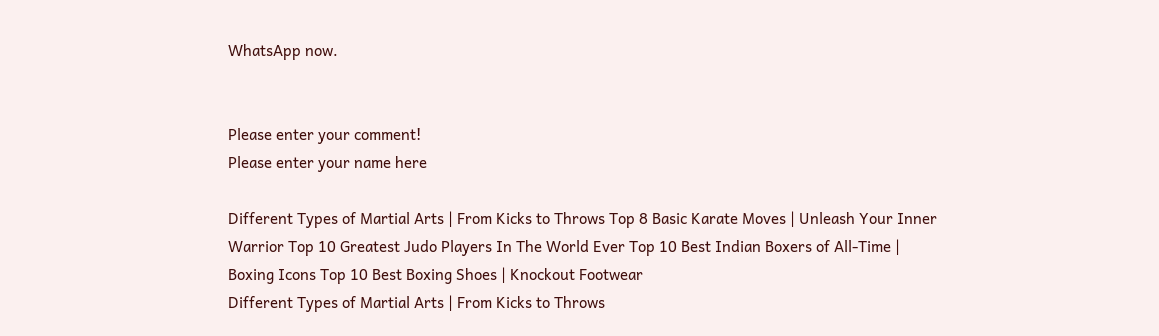WhatsApp now.


Please enter your comment!
Please enter your name here

Different Types of Martial Arts | From Kicks to Throws Top 8 Basic Karate Moves | Unleash Your Inner Warrior Top 10 Greatest Judo Players In The World Ever Top 10 Best Indian Boxers of All-Time | Boxing Icons Top 10 Best Boxing Shoes | Knockout Footwear
Different Types of Martial Arts | From Kicks to Throws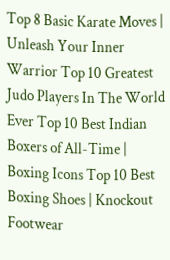Top 8 Basic Karate Moves | Unleash Your Inner Warrior Top 10 Greatest Judo Players In The World Ever Top 10 Best Indian Boxers of All-Time | Boxing Icons Top 10 Best Boxing Shoes | Knockout Footwear